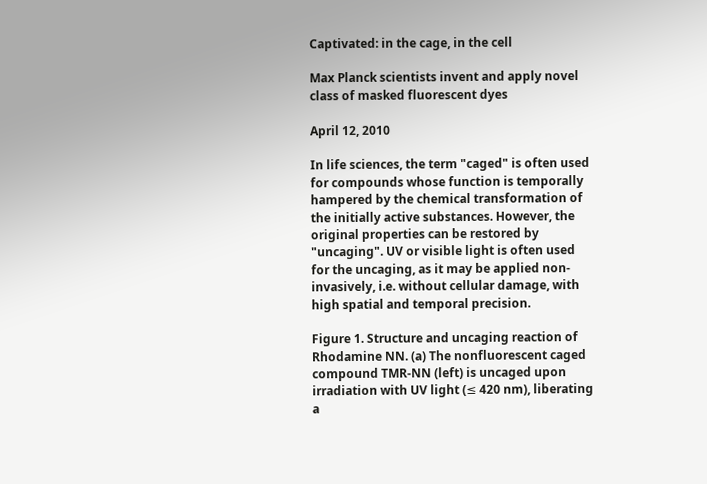Captivated: in the cage, in the cell

Max Planck scientists invent and apply novel class of masked fluorescent dyes

April 12, 2010

In life sciences, the term "caged" is often used for compounds whose function is temporally hampered by the chemical transformation of the initially active substances. However, the original properties can be restored by "uncaging". UV or visible light is often used for the uncaging, as it may be applied non-invasively, i.e. without cellular damage, with high spatial and temporal precision.

Figure 1. Structure and uncaging reaction of Rhodamine NN. (a) The nonfluorescent caged compound TMR-NN (left) is uncaged upon irradiation with UV light (≤ 420 nm), liberating a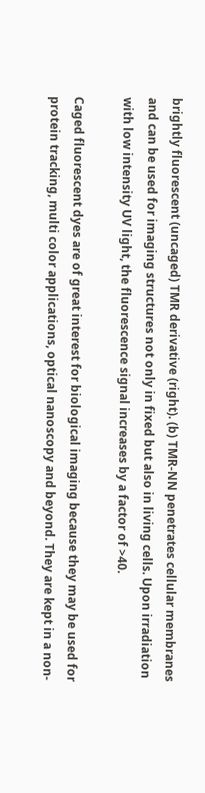brightly fluorescent (uncaged) TMR derivative (right). (b) TMR-NN penetrates cellular membranes and can be used for imaging structures not only in fixed but also in living cells. Upon irradiation with low intensity UV light, the fluorescence signal increases by a factor of >40.

Caged fluorescent dyes are of great interest for biological imaging because they may be used for protein tracking, multi color applications, optical nanoscopy and beyond. They are kept in a non-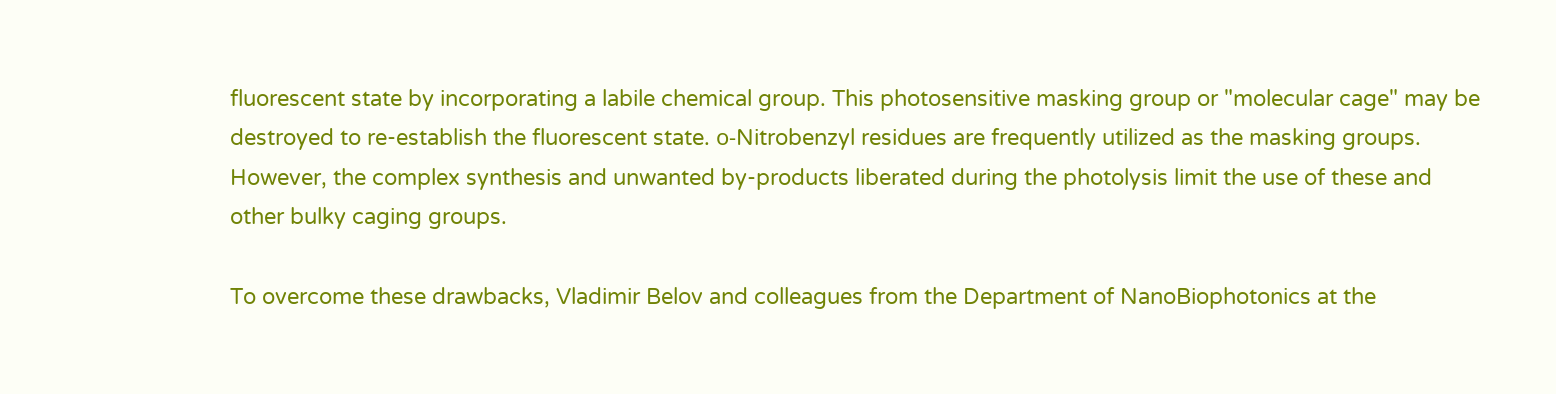fluorescent state by incorporating a labile chemical group. This photosensitive masking group or "molecular cage" may be destroyed to re-establish the fluorescent state. ο-Nitrobenzyl residues are frequently utilized as the masking groups. However, the complex synthesis and unwanted by-products liberated during the photolysis limit the use of these and other bulky caging groups.

To overcome these drawbacks, Vladimir Belov and colleagues from the Department of NanoBiophotonics at the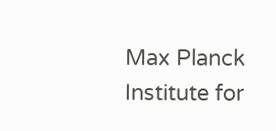Max Planck Institute for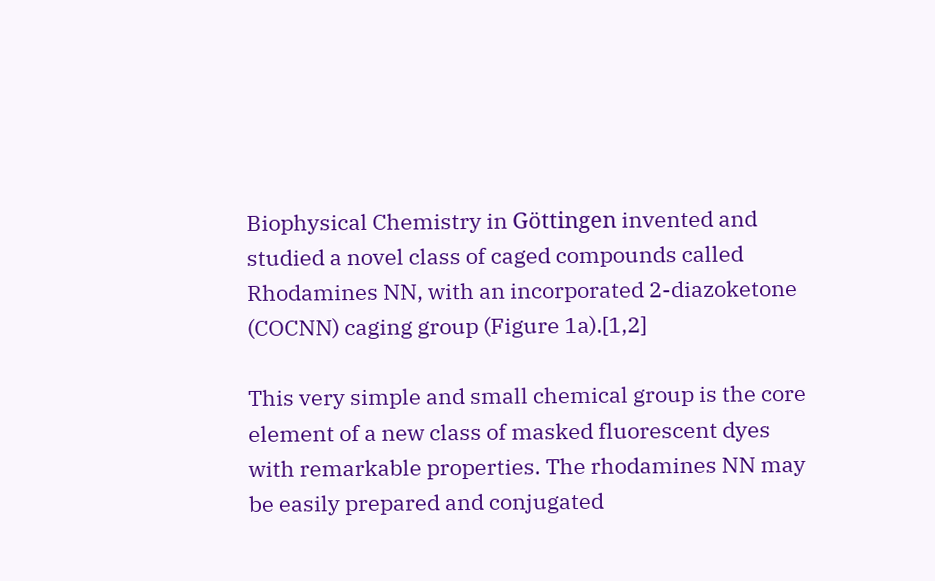Biophysical Chemistry in Göttingen invented and studied a novel class of caged compounds called Rhodamines NN, with an incorporated 2-diazoketone (COCNN) caging group (Figure 1a).[1,2]

This very simple and small chemical group is the core element of a new class of masked fluorescent dyes with remarkable properties. The rhodamines NN may be easily prepared and conjugated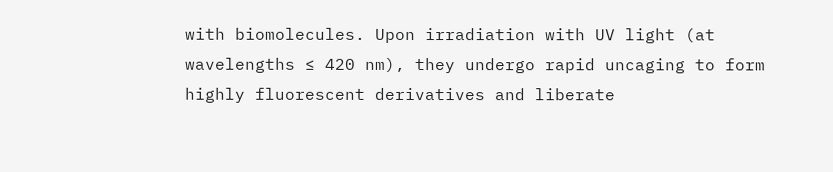with biomolecules. Upon irradiation with UV light (at wavelengths ≤ 420 nm), they undergo rapid uncaging to form highly fluorescent derivatives and liberate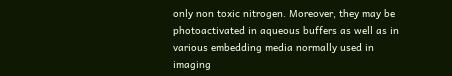only non toxic nitrogen. Moreover, they may be photoactivated in aqueous buffers as well as in various embedding media normally used in imaging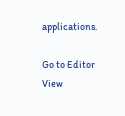applications.

Go to Editor View